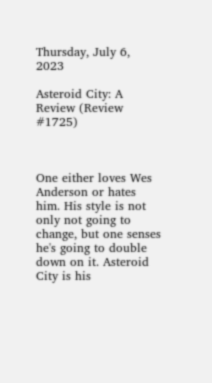Thursday, July 6, 2023

Asteroid City: A Review (Review #1725)



One either loves Wes Anderson or hates him. His style is not only not going to change, but one senses he's going to double down on it. Asteroid City is his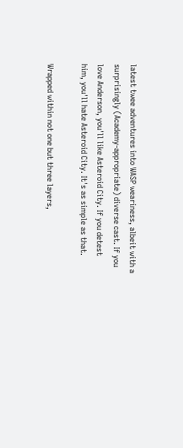latest twee adventures into WASP weariness, albeit with a surprisingly (Academy-appropriate) diverse cast. If you love Anderson, you'll like Asteroid City. If you detest him, you'll hate Asteroid City. It's as simple as that.

Wrapped within not one but three layers,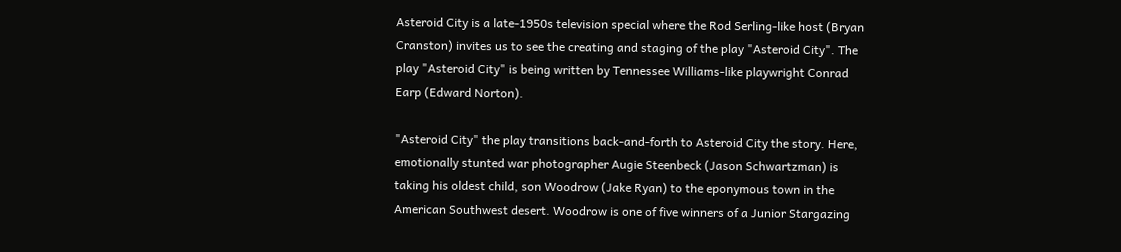Asteroid City is a late-1950s television special where the Rod Serling-like host (Bryan Cranston) invites us to see the creating and staging of the play "Asteroid City". The play "Asteroid City" is being written by Tennessee Williams-like playwright Conrad Earp (Edward Norton).

"Asteroid City" the play transitions back-and-forth to Asteroid City the story. Here, emotionally stunted war photographer Augie Steenbeck (Jason Schwartzman) is taking his oldest child, son Woodrow (Jake Ryan) to the eponymous town in the American Southwest desert. Woodrow is one of five winners of a Junior Stargazing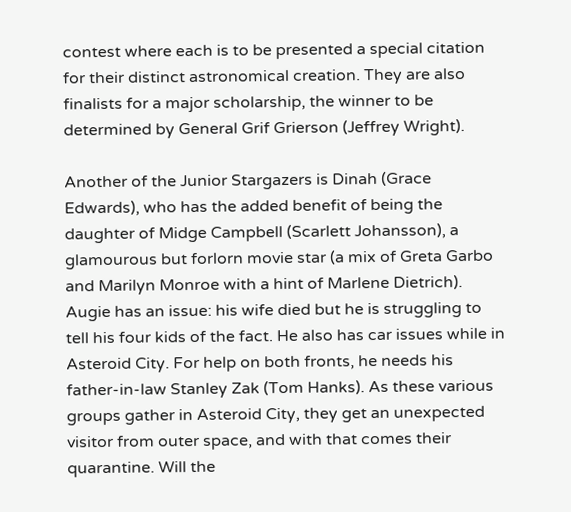contest where each is to be presented a special citation for their distinct astronomical creation. They are also finalists for a major scholarship, the winner to be determined by General Grif Grierson (Jeffrey Wright).

Another of the Junior Stargazers is Dinah (Grace Edwards), who has the added benefit of being the daughter of Midge Campbell (Scarlett Johansson), a glamourous but forlorn movie star (a mix of Greta Garbo and Marilyn Monroe with a hint of Marlene Dietrich). Augie has an issue: his wife died but he is struggling to tell his four kids of the fact. He also has car issues while in Asteroid City. For help on both fronts, he needs his father-in-law Stanley Zak (Tom Hanks). As these various groups gather in Asteroid City, they get an unexpected visitor from outer space, and with that comes their quarantine. Will the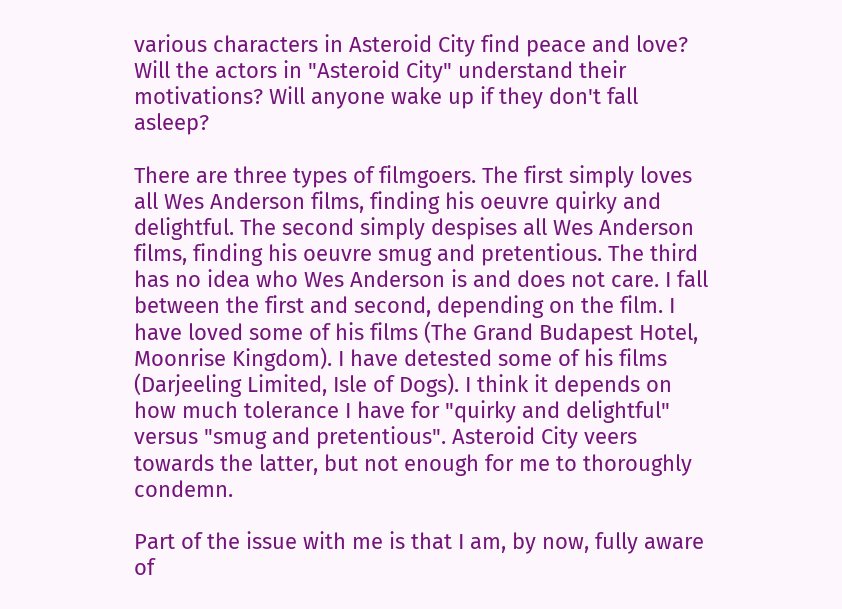various characters in Asteroid City find peace and love? Will the actors in "Asteroid City" understand their motivations? Will anyone wake up if they don't fall asleep?

There are three types of filmgoers. The first simply loves all Wes Anderson films, finding his oeuvre quirky and delightful. The second simply despises all Wes Anderson films, finding his oeuvre smug and pretentious. The third has no idea who Wes Anderson is and does not care. I fall between the first and second, depending on the film. I have loved some of his films (The Grand Budapest Hotel, Moonrise Kingdom). I have detested some of his films (Darjeeling Limited, Isle of Dogs). I think it depends on how much tolerance I have for "quirky and delightful" versus "smug and pretentious". Asteroid City veers towards the latter, but not enough for me to thoroughly condemn.

Part of the issue with me is that I am, by now, fully aware of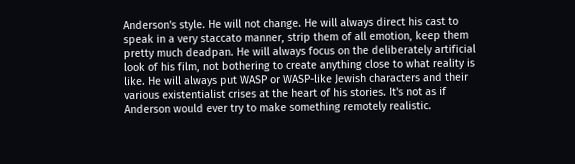Anderson's style. He will not change. He will always direct his cast to speak in a very staccato manner, strip them of all emotion, keep them pretty much deadpan. He will always focus on the deliberately artificial look of his film, not bothering to create anything close to what reality is like. He will always put WASP or WASP-like Jewish characters and their various existentialist crises at the heart of his stories. It's not as if Anderson would ever try to make something remotely realistic.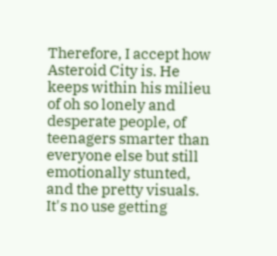Therefore, I accept how Asteroid City is. He keeps within his milieu of oh so lonely and desperate people, of teenagers smarter than everyone else but still emotionally stunted, and the pretty visuals. It's no use getting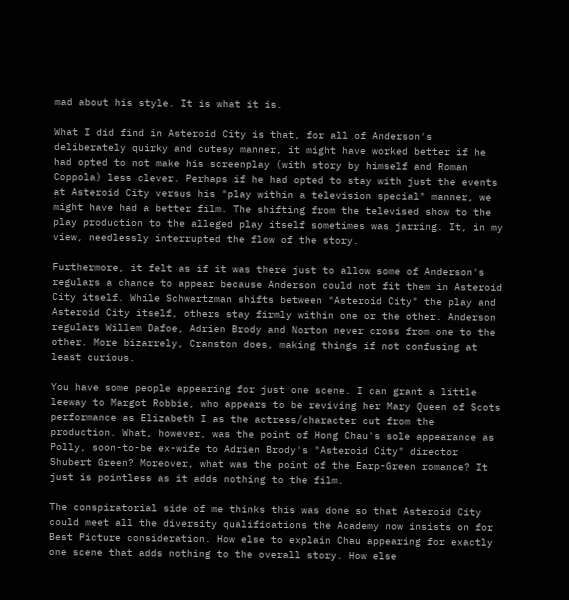mad about his style. It is what it is.

What I did find in Asteroid City is that, for all of Anderson's deliberately quirky and cutesy manner, it might have worked better if he had opted to not make his screenplay (with story by himself and Roman Coppola) less clever. Perhaps if he had opted to stay with just the events at Asteroid City versus his "play within a television special" manner, we might have had a better film. The shifting from the televised show to the play production to the alleged play itself sometimes was jarring. It, in my view, needlessly interrupted the flow of the story.

Furthermore, it felt as if it was there just to allow some of Anderson's regulars a chance to appear because Anderson could not fit them in Asteroid City itself. While Schwartzman shifts between "Asteroid City" the play and Asteroid City itself, others stay firmly within one or the other. Anderson regulars Willem Dafoe, Adrien Brody and Norton never cross from one to the other. More bizarrely, Cranston does, making things if not confusing at least curious.

You have some people appearing for just one scene. I can grant a little leeway to Margot Robbie, who appears to be reviving her Mary Queen of Scots performance as Elizabeth I as the actress/character cut from the production. What, however, was the point of Hong Chau's sole appearance as Polly, soon-to-be ex-wife to Adrien Brody's "Asteroid City" director Shubert Green? Moreover, what was the point of the Earp-Green romance? It just is pointless as it adds nothing to the film.

The conspiratorial side of me thinks this was done so that Asteroid City could meet all the diversity qualifications the Academy now insists on for Best Picture consideration. How else to explain Chau appearing for exactly one scene that adds nothing to the overall story. How else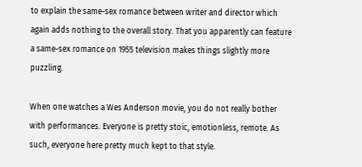to explain the same-sex romance between writer and director which again adds nothing to the overall story. That you apparently can feature a same-sex romance on 1955 television makes things slightly more puzzling.

When one watches a Wes Anderson movie, you do not really bother with performances. Everyone is pretty stoic, emotionless, remote. As such, everyone here pretty much kept to that style.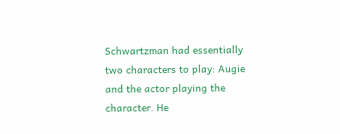Schwartzman had essentially two characters to play: Augie and the actor playing the character. He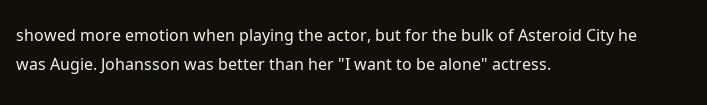showed more emotion when playing the actor, but for the bulk of Asteroid City he was Augie. Johansson was better than her "I want to be alone" actress.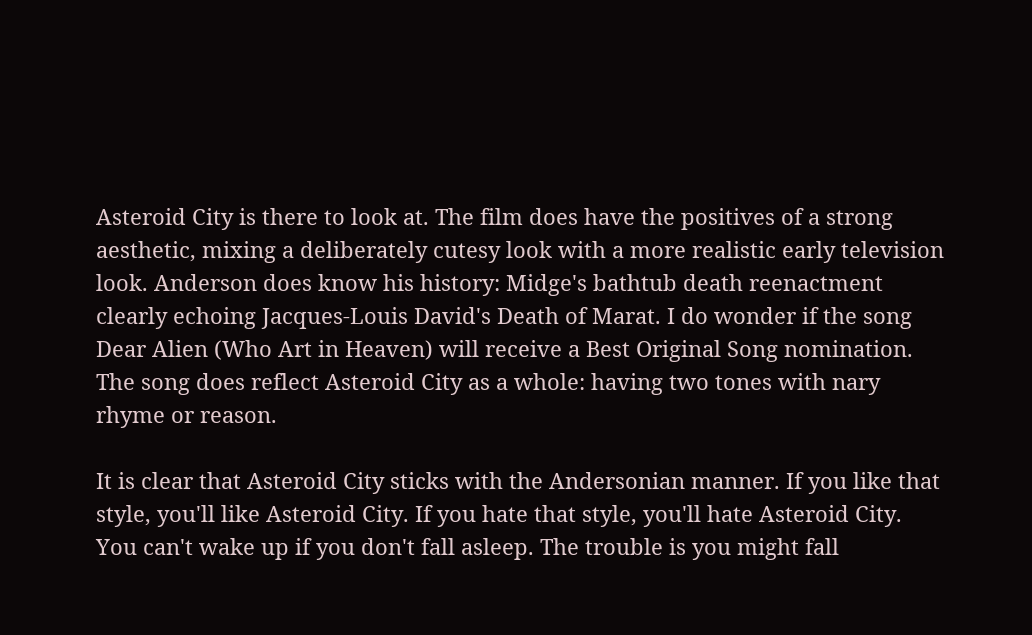Asteroid City is there to look at. The film does have the positives of a strong aesthetic, mixing a deliberately cutesy look with a more realistic early television look. Anderson does know his history: Midge's bathtub death reenactment clearly echoing Jacques-Louis David's Death of Marat. I do wonder if the song Dear Alien (Who Art in Heaven) will receive a Best Original Song nomination. The song does reflect Asteroid City as a whole: having two tones with nary rhyme or reason.

It is clear that Asteroid City sticks with the Andersonian manner. If you like that style, you'll like Asteroid City. If you hate that style, you'll hate Asteroid City. You can't wake up if you don't fall asleep. The trouble is you might fall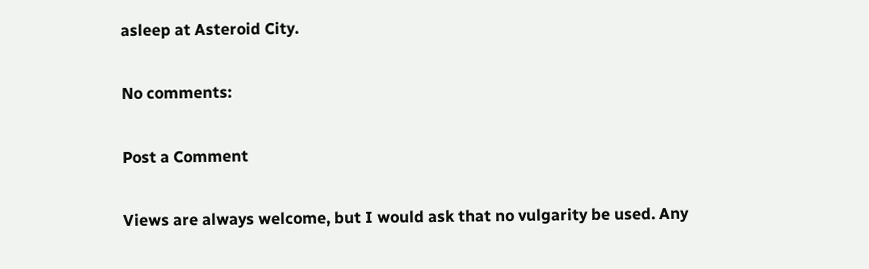asleep at Asteroid City.

No comments:

Post a Comment

Views are always welcome, but I would ask that no vulgarity be used. Any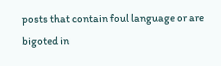posts that contain foul language or are bigoted in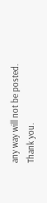any way will not be posted.
Thank you.